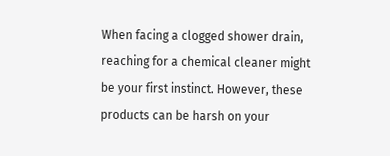When facing a clogged shower drain, reaching for a chemical cleaner might be your first instinct. However, these products can be harsh on your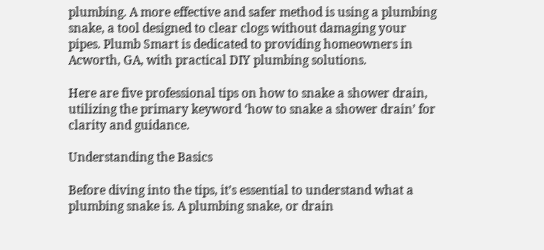plumbing. A more effective and safer method is using a plumbing snake, a tool designed to clear clogs without damaging your pipes. Plumb Smart is dedicated to providing homeowners in Acworth, GA, with practical DIY plumbing solutions.

Here are five professional tips on how to snake a shower drain, utilizing the primary keyword ‘how to snake a shower drain’ for clarity and guidance.

Understanding the Basics

Before diving into the tips, it’s essential to understand what a plumbing snake is. A plumbing snake, or drain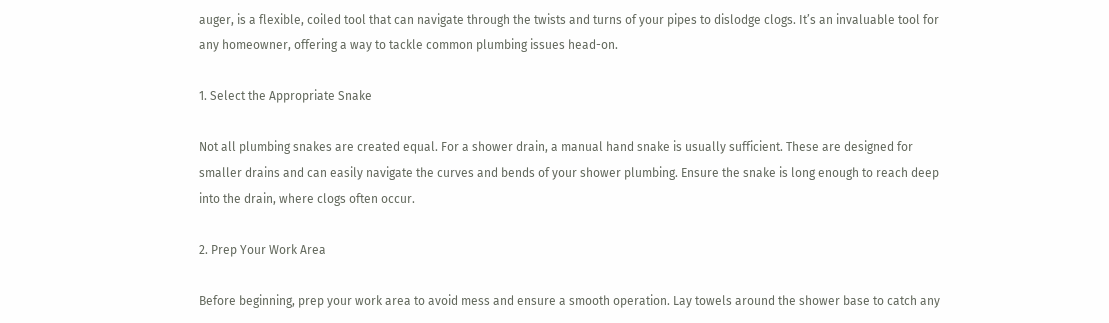auger, is a flexible, coiled tool that can navigate through the twists and turns of your pipes to dislodge clogs. It’s an invaluable tool for any homeowner, offering a way to tackle common plumbing issues head-on.

1. Select the Appropriate Snake

Not all plumbing snakes are created equal. For a shower drain, a manual hand snake is usually sufficient. These are designed for smaller drains and can easily navigate the curves and bends of your shower plumbing. Ensure the snake is long enough to reach deep into the drain, where clogs often occur.

2. Prep Your Work Area

Before beginning, prep your work area to avoid mess and ensure a smooth operation. Lay towels around the shower base to catch any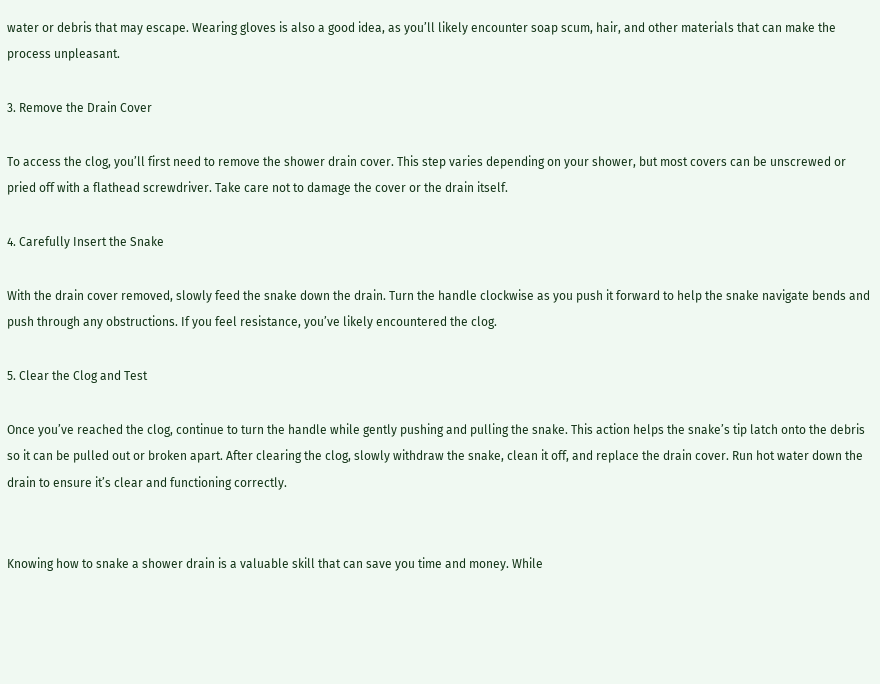water or debris that may escape. Wearing gloves is also a good idea, as you’ll likely encounter soap scum, hair, and other materials that can make the process unpleasant.

3. Remove the Drain Cover

To access the clog, you’ll first need to remove the shower drain cover. This step varies depending on your shower, but most covers can be unscrewed or pried off with a flathead screwdriver. Take care not to damage the cover or the drain itself.

4. Carefully Insert the Snake

With the drain cover removed, slowly feed the snake down the drain. Turn the handle clockwise as you push it forward to help the snake navigate bends and push through any obstructions. If you feel resistance, you’ve likely encountered the clog.

5. Clear the Clog and Test

Once you’ve reached the clog, continue to turn the handle while gently pushing and pulling the snake. This action helps the snake’s tip latch onto the debris so it can be pulled out or broken apart. After clearing the clog, slowly withdraw the snake, clean it off, and replace the drain cover. Run hot water down the drain to ensure it’s clear and functioning correctly.


Knowing how to snake a shower drain is a valuable skill that can save you time and money. While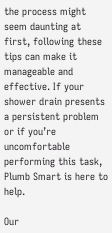the process might seem daunting at first, following these tips can make it manageable and effective. If your shower drain presents a persistent problem or if you’re uncomfortable performing this task, Plumb Smart is here to help.

Our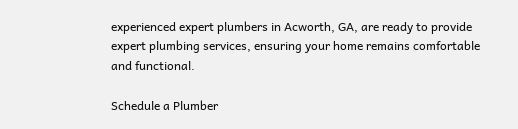experienced expert plumbers in Acworth, GA, are ready to provide expert plumbing services, ensuring your home remains comfortable and functional.

Schedule a Plumber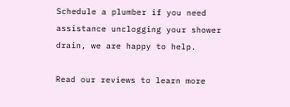Schedule a plumber if you need assistance unclogging your shower drain, we are happy to help.

Read our reviews to learn more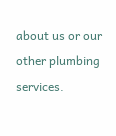about us or our other plumbing services.